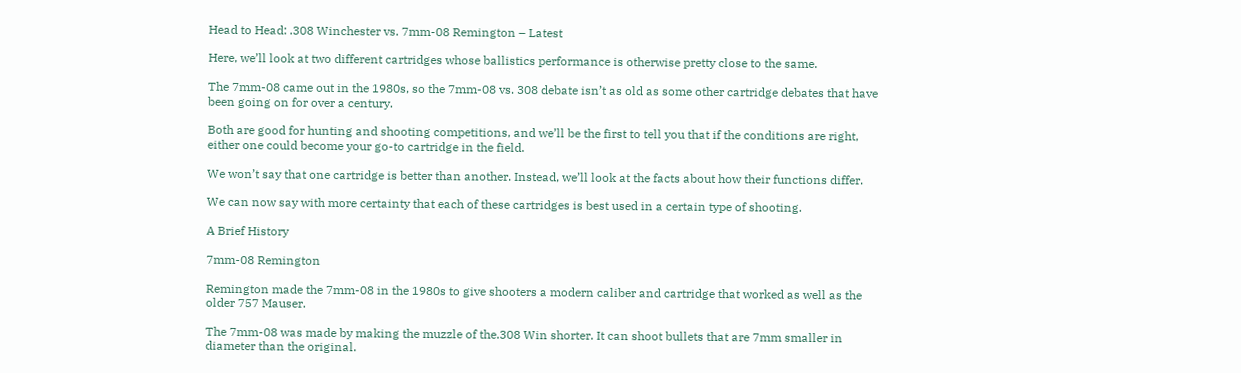Head to Head: .308 Winchester vs. 7mm-08 Remington – Latest

Here, we’ll look at two different cartridges whose ballistics performance is otherwise pretty close to the same.

The 7mm-08 came out in the 1980s, so the 7mm-08 vs. 308 debate isn’t as old as some other cartridge debates that have been going on for over a century.

Both are good for hunting and shooting competitions, and we’ll be the first to tell you that if the conditions are right, either one could become your go-to cartridge in the field.

We won’t say that one cartridge is better than another. Instead, we’ll look at the facts about how their functions differ.

We can now say with more certainty that each of these cartridges is best used in a certain type of shooting.

A Brief History

7mm-08 Remington

Remington made the 7mm-08 in the 1980s to give shooters a modern caliber and cartridge that worked as well as the older 757 Mauser.

The 7mm-08 was made by making the muzzle of the.308 Win shorter. It can shoot bullets that are 7mm smaller in diameter than the original.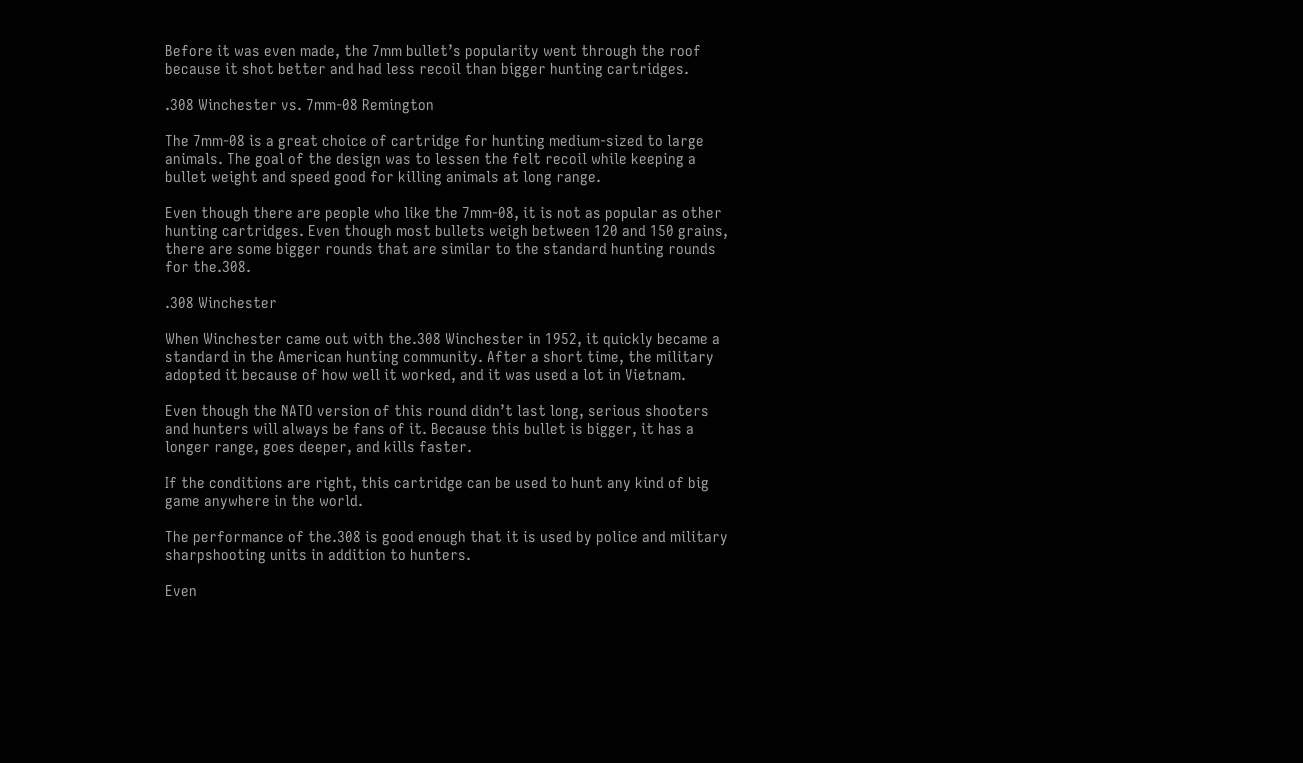Before it was even made, the 7mm bullet’s popularity went through the roof because it shot better and had less recoil than bigger hunting cartridges.

.308 Winchester vs. 7mm-08 Remington

The 7mm-08 is a great choice of cartridge for hunting medium-sized to large animals. The goal of the design was to lessen the felt recoil while keeping a bullet weight and speed good for killing animals at long range.

Even though there are people who like the 7mm-08, it is not as popular as other hunting cartridges. Even though most bullets weigh between 120 and 150 grains, there are some bigger rounds that are similar to the standard hunting rounds for the.308.

.308 Winchester

When Winchester came out with the.308 Winchester in 1952, it quickly became a standard in the American hunting community. After a short time, the military adopted it because of how well it worked, and it was used a lot in Vietnam.

Even though the NATO version of this round didn’t last long, serious shooters and hunters will always be fans of it. Because this bullet is bigger, it has a longer range, goes deeper, and kills faster.

If the conditions are right, this cartridge can be used to hunt any kind of big game anywhere in the world.

The performance of the.308 is good enough that it is used by police and military sharpshooting units in addition to hunters.

Even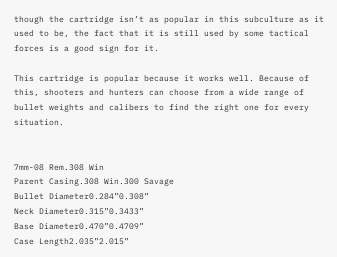though the cartridge isn’t as popular in this subculture as it used to be, the fact that it is still used by some tactical forces is a good sign for it.

This cartridge is popular because it works well. Because of this, shooters and hunters can choose from a wide range of bullet weights and calibers to find the right one for every situation.


7mm-08 Rem.308 Win
Parent Casing.308 Win.300 Savage
Bullet Diameter0.284”0.308”
Neck Diameter0.315”0.3433”
Base Diameter0.470”0.4709”
Case Length2.035”2.015”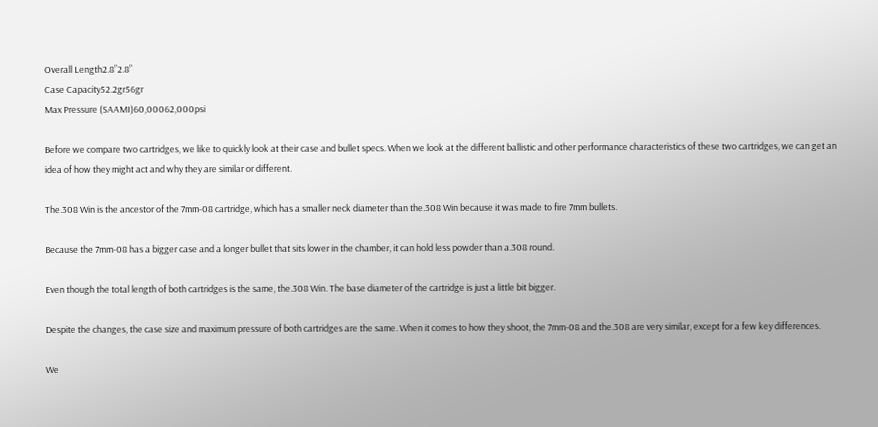Overall Length2.8”2.8”
Case Capacity52.2gr56gr
Max Pressure (SAAMI)60,00062,000psi

Before we compare two cartridges, we like to quickly look at their case and bullet specs. When we look at the different ballistic and other performance characteristics of these two cartridges, we can get an idea of how they might act and why they are similar or different.

The.308 Win is the ancestor of the 7mm-08 cartridge, which has a smaller neck diameter than the.308 Win because it was made to fire 7mm bullets.

Because the 7mm-08 has a bigger case and a longer bullet that sits lower in the chamber, it can hold less powder than a.308 round.

Even though the total length of both cartridges is the same, the.308 Win. The base diameter of the cartridge is just a little bit bigger.

Despite the changes, the case size and maximum pressure of both cartridges are the same. When it comes to how they shoot, the 7mm-08 and the.308 are very similar, except for a few key differences.

We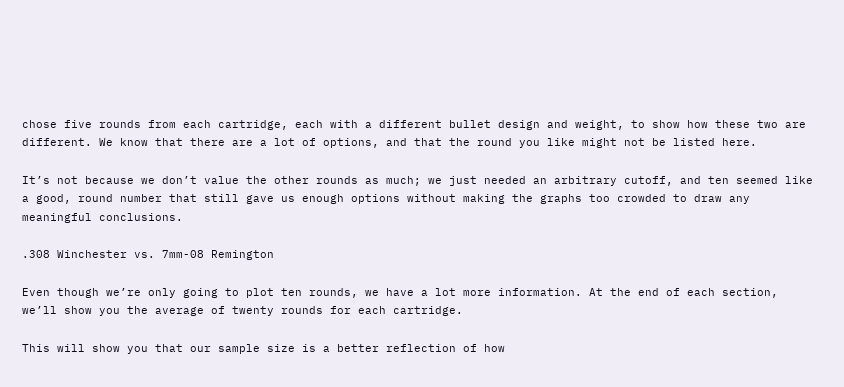chose five rounds from each cartridge, each with a different bullet design and weight, to show how these two are different. We know that there are a lot of options, and that the round you like might not be listed here.

It’s not because we don’t value the other rounds as much; we just needed an arbitrary cutoff, and ten seemed like a good, round number that still gave us enough options without making the graphs too crowded to draw any meaningful conclusions.

.308 Winchester vs. 7mm-08 Remington

Even though we’re only going to plot ten rounds, we have a lot more information. At the end of each section, we’ll show you the average of twenty rounds for each cartridge.

This will show you that our sample size is a better reflection of how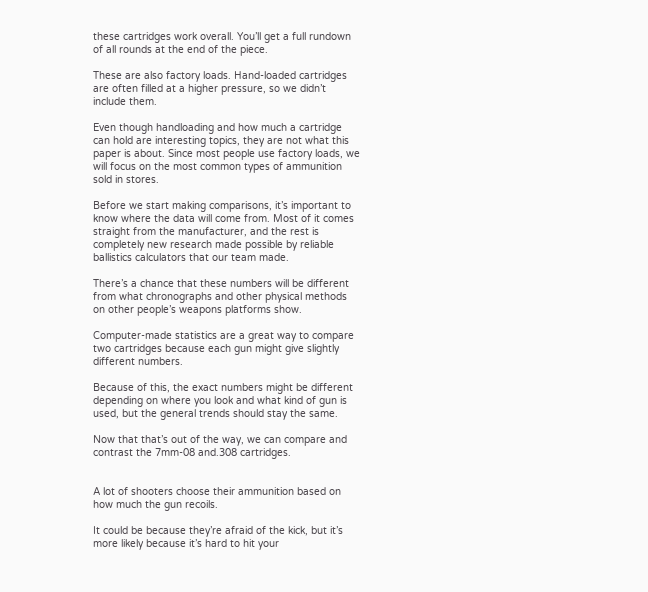these cartridges work overall. You’ll get a full rundown of all rounds at the end of the piece.

These are also factory loads. Hand-loaded cartridges are often filled at a higher pressure, so we didn’t include them.

Even though handloading and how much a cartridge can hold are interesting topics, they are not what this paper is about. Since most people use factory loads, we will focus on the most common types of ammunition sold in stores.

Before we start making comparisons, it’s important to know where the data will come from. Most of it comes straight from the manufacturer, and the rest is completely new research made possible by reliable ballistics calculators that our team made.

There’s a chance that these numbers will be different from what chronographs and other physical methods on other people’s weapons platforms show.

Computer-made statistics are a great way to compare two cartridges because each gun might give slightly different numbers.

Because of this, the exact numbers might be different depending on where you look and what kind of gun is used, but the general trends should stay the same.

Now that that’s out of the way, we can compare and contrast the 7mm-08 and.308 cartridges.


A lot of shooters choose their ammunition based on how much the gun recoils.

It could be because they’re afraid of the kick, but it’s more likely because it’s hard to hit your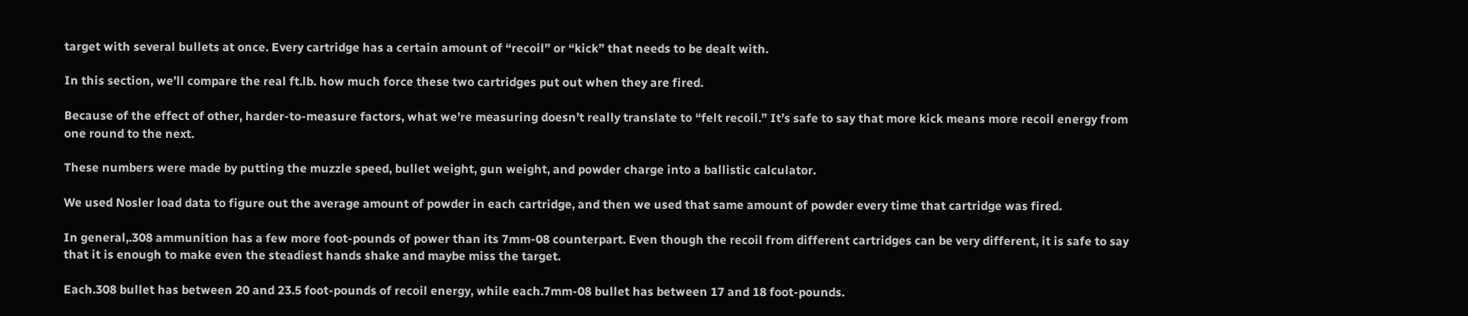target with several bullets at once. Every cartridge has a certain amount of “recoil” or “kick” that needs to be dealt with.

In this section, we’ll compare the real ft.lb. how much force these two cartridges put out when they are fired.

Because of the effect of other, harder-to-measure factors, what we’re measuring doesn’t really translate to “felt recoil.” It’s safe to say that more kick means more recoil energy from one round to the next.

These numbers were made by putting the muzzle speed, bullet weight, gun weight, and powder charge into a ballistic calculator.

We used Nosler load data to figure out the average amount of powder in each cartridge, and then we used that same amount of powder every time that cartridge was fired.

In general,.308 ammunition has a few more foot-pounds of power than its 7mm-08 counterpart. Even though the recoil from different cartridges can be very different, it is safe to say that it is enough to make even the steadiest hands shake and maybe miss the target.

Each.308 bullet has between 20 and 23.5 foot-pounds of recoil energy, while each.7mm-08 bullet has between 17 and 18 foot-pounds.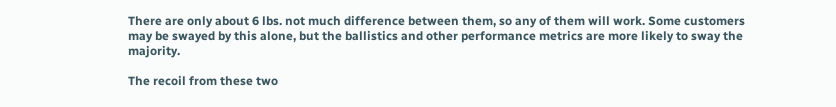There are only about 6 lbs. not much difference between them, so any of them will work. Some customers may be swayed by this alone, but the ballistics and other performance metrics are more likely to sway the majority.

The recoil from these two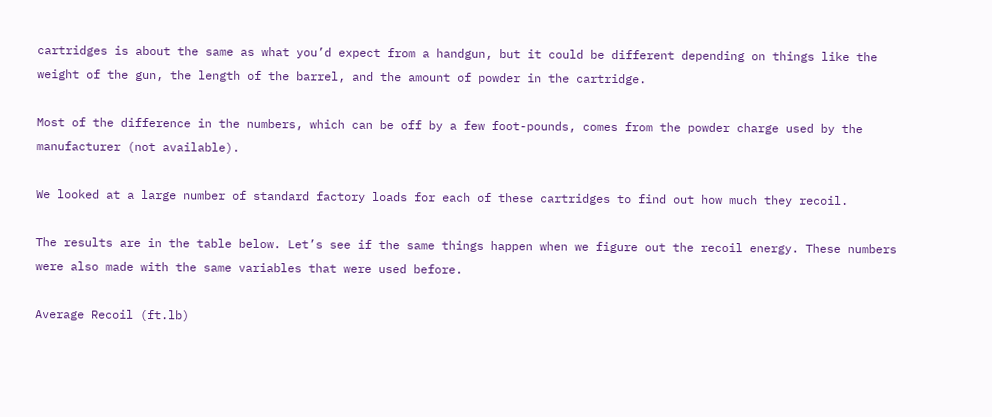cartridges is about the same as what you’d expect from a handgun, but it could be different depending on things like the weight of the gun, the length of the barrel, and the amount of powder in the cartridge.

Most of the difference in the numbers, which can be off by a few foot-pounds, comes from the powder charge used by the manufacturer (not available).

We looked at a large number of standard factory loads for each of these cartridges to find out how much they recoil.

The results are in the table below. Let’s see if the same things happen when we figure out the recoil energy. These numbers were also made with the same variables that were used before.

Average Recoil (ft.lb)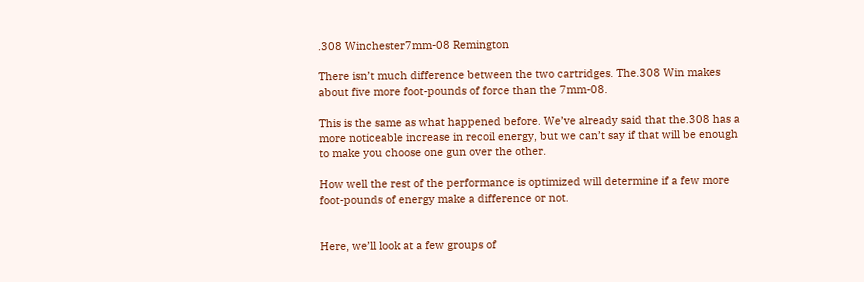.308 Winchester7mm-08 Remington

There isn’t much difference between the two cartridges. The.308 Win makes about five more foot-pounds of force than the 7mm-08.

This is the same as what happened before. We’ve already said that the.308 has a more noticeable increase in recoil energy, but we can’t say if that will be enough to make you choose one gun over the other.

How well the rest of the performance is optimized will determine if a few more foot-pounds of energy make a difference or not.


Here, we’ll look at a few groups of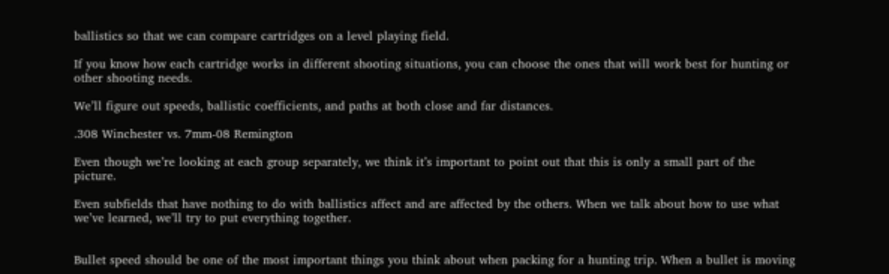ballistics so that we can compare cartridges on a level playing field.

If you know how each cartridge works in different shooting situations, you can choose the ones that will work best for hunting or other shooting needs.

We’ll figure out speeds, ballistic coefficients, and paths at both close and far distances.

.308 Winchester vs. 7mm-08 Remington

Even though we’re looking at each group separately, we think it’s important to point out that this is only a small part of the picture.

Even subfields that have nothing to do with ballistics affect and are affected by the others. When we talk about how to use what we’ve learned, we’ll try to put everything together.


Bullet speed should be one of the most important things you think about when packing for a hunting trip. When a bullet is moving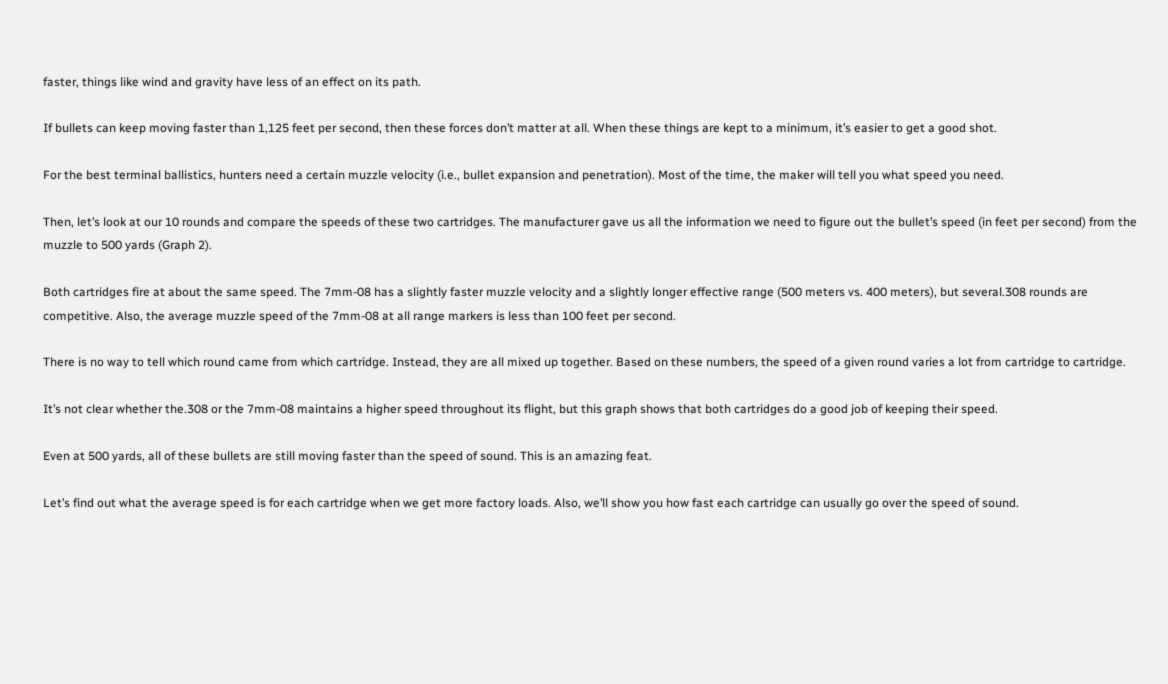faster, things like wind and gravity have less of an effect on its path.

If bullets can keep moving faster than 1,125 feet per second, then these forces don’t matter at all. When these things are kept to a minimum, it’s easier to get a good shot.

For the best terminal ballistics, hunters need a certain muzzle velocity (i.e., bullet expansion and penetration). Most of the time, the maker will tell you what speed you need.

Then, let’s look at our 10 rounds and compare the speeds of these two cartridges. The manufacturer gave us all the information we need to figure out the bullet’s speed (in feet per second) from the muzzle to 500 yards (Graph 2).

Both cartridges fire at about the same speed. The 7mm-08 has a slightly faster muzzle velocity and a slightly longer effective range (500 meters vs. 400 meters), but several.308 rounds are competitive. Also, the average muzzle speed of the 7mm-08 at all range markers is less than 100 feet per second.

There is no way to tell which round came from which cartridge. Instead, they are all mixed up together. Based on these numbers, the speed of a given round varies a lot from cartridge to cartridge.

It’s not clear whether the.308 or the 7mm-08 maintains a higher speed throughout its flight, but this graph shows that both cartridges do a good job of keeping their speed.

Even at 500 yards, all of these bullets are still moving faster than the speed of sound. This is an amazing feat.

Let’s find out what the average speed is for each cartridge when we get more factory loads. Also, we’ll show you how fast each cartridge can usually go over the speed of sound.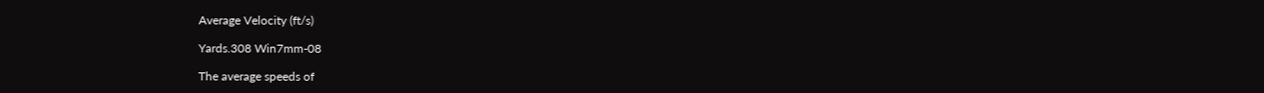Average Velocity (ft/s)

Yards.308 Win7mm-08

The average speeds of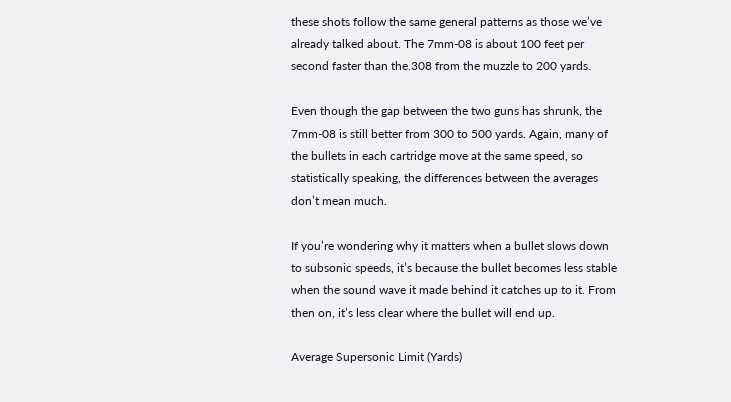these shots follow the same general patterns as those we’ve already talked about. The 7mm-08 is about 100 feet per second faster than the.308 from the muzzle to 200 yards.

Even though the gap between the two guns has shrunk, the 7mm-08 is still better from 300 to 500 yards. Again, many of the bullets in each cartridge move at the same speed, so statistically speaking, the differences between the averages don’t mean much.

If you’re wondering why it matters when a bullet slows down to subsonic speeds, it’s because the bullet becomes less stable when the sound wave it made behind it catches up to it. From then on, it’s less clear where the bullet will end up.

Average Supersonic Limit (Yards)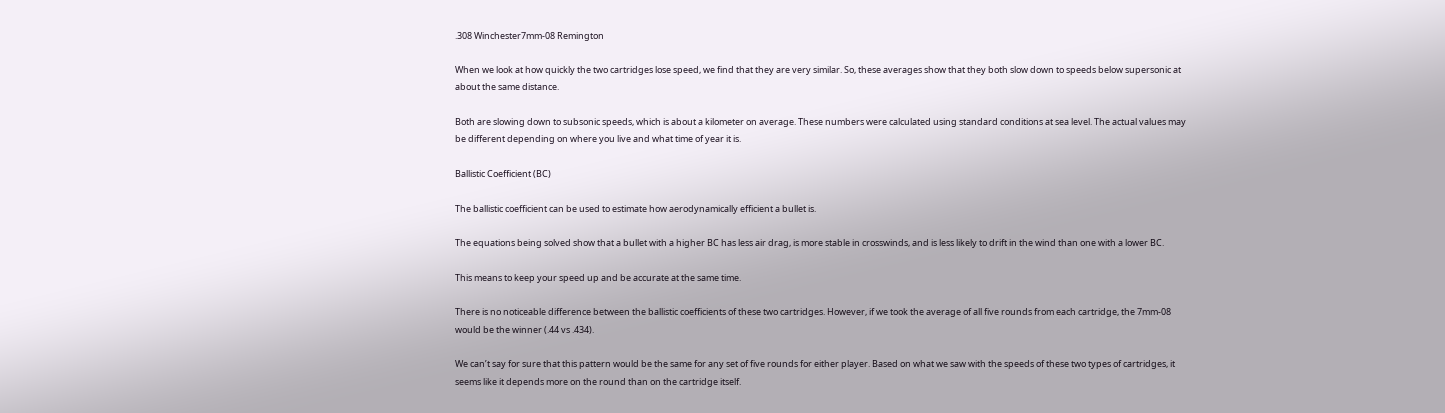.308 Winchester7mm-08 Remington

When we look at how quickly the two cartridges lose speed, we find that they are very similar. So, these averages show that they both slow down to speeds below supersonic at about the same distance.

Both are slowing down to subsonic speeds, which is about a kilometer on average. These numbers were calculated using standard conditions at sea level. The actual values may be different depending on where you live and what time of year it is.

Ballistic Coefficient (BC)

The ballistic coefficient can be used to estimate how aerodynamically efficient a bullet is.

The equations being solved show that a bullet with a higher BC has less air drag, is more stable in crosswinds, and is less likely to drift in the wind than one with a lower BC.

This means to keep your speed up and be accurate at the same time.

There is no noticeable difference between the ballistic coefficients of these two cartridges. However, if we took the average of all five rounds from each cartridge, the 7mm-08 would be the winner (.44 vs .434).

We can’t say for sure that this pattern would be the same for any set of five rounds for either player. Based on what we saw with the speeds of these two types of cartridges, it seems like it depends more on the round than on the cartridge itself.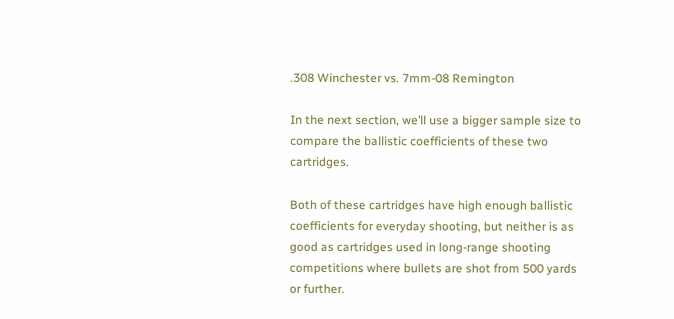.308 Winchester vs. 7mm-08 Remington

In the next section, we’ll use a bigger sample size to compare the ballistic coefficients of these two cartridges.

Both of these cartridges have high enough ballistic coefficients for everyday shooting, but neither is as good as cartridges used in long-range shooting competitions where bullets are shot from 500 yards or further.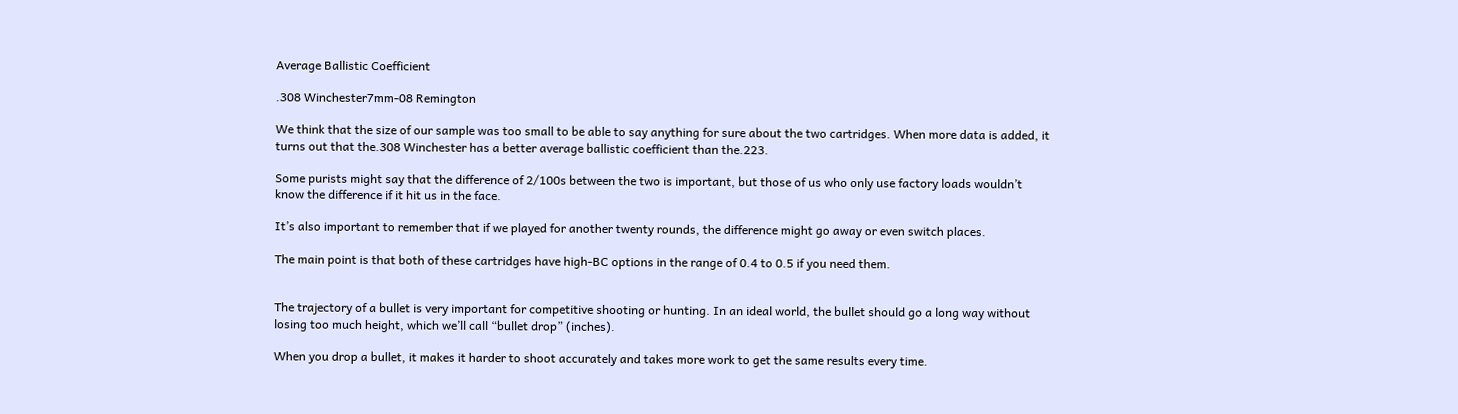Average Ballistic Coefficient

.308 Winchester7mm-08 Remington

We think that the size of our sample was too small to be able to say anything for sure about the two cartridges. When more data is added, it turns out that the.308 Winchester has a better average ballistic coefficient than the.223.

Some purists might say that the difference of 2/100s between the two is important, but those of us who only use factory loads wouldn’t know the difference if it hit us in the face.

It’s also important to remember that if we played for another twenty rounds, the difference might go away or even switch places.

The main point is that both of these cartridges have high-BC options in the range of 0.4 to 0.5 if you need them.


The trajectory of a bullet is very important for competitive shooting or hunting. In an ideal world, the bullet should go a long way without losing too much height, which we’ll call “bullet drop” (inches).

When you drop a bullet, it makes it harder to shoot accurately and takes more work to get the same results every time.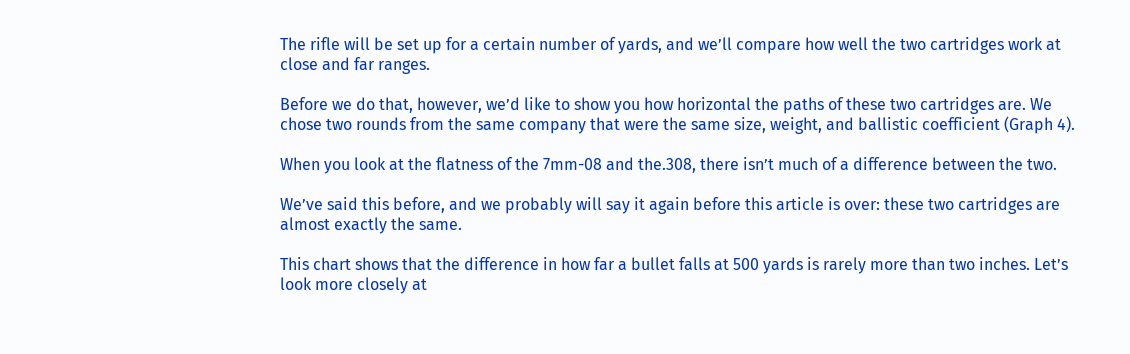The rifle will be set up for a certain number of yards, and we’ll compare how well the two cartridges work at close and far ranges.

Before we do that, however, we’d like to show you how horizontal the paths of these two cartridges are. We chose two rounds from the same company that were the same size, weight, and ballistic coefficient (Graph 4).

When you look at the flatness of the 7mm-08 and the.308, there isn’t much of a difference between the two.

We’ve said this before, and we probably will say it again before this article is over: these two cartridges are almost exactly the same.

This chart shows that the difference in how far a bullet falls at 500 yards is rarely more than two inches. Let’s look more closely at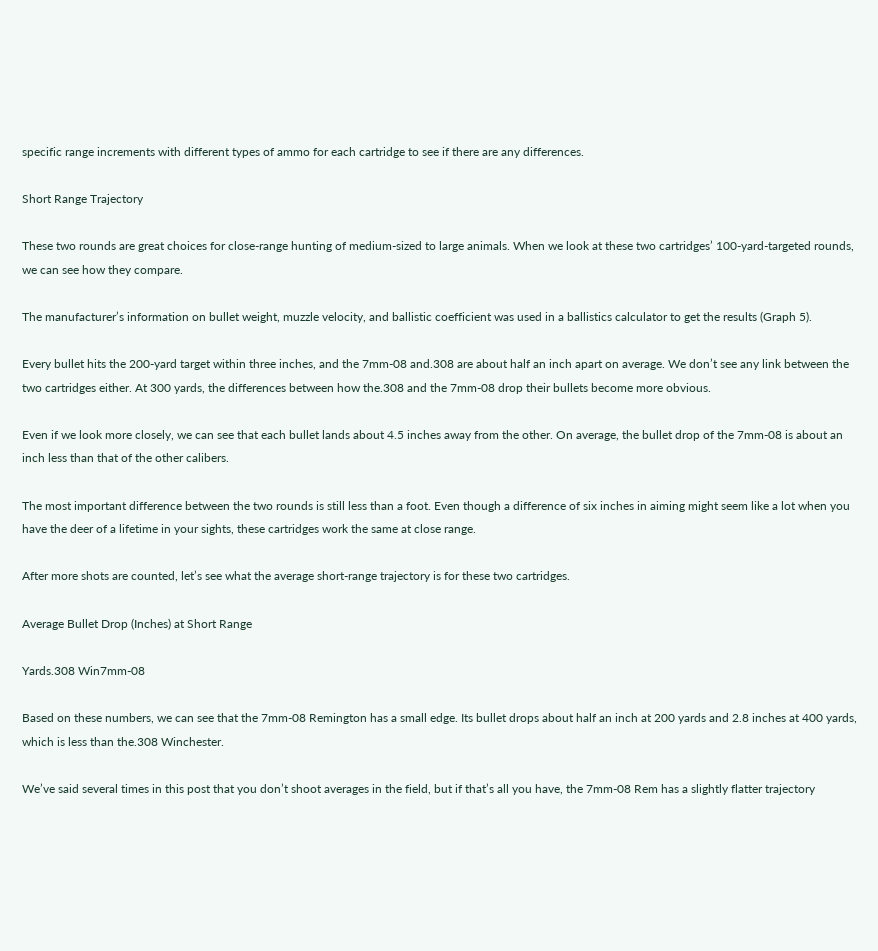specific range increments with different types of ammo for each cartridge to see if there are any differences.

Short Range Trajectory

These two rounds are great choices for close-range hunting of medium-sized to large animals. When we look at these two cartridges’ 100-yard-targeted rounds, we can see how they compare.

The manufacturer’s information on bullet weight, muzzle velocity, and ballistic coefficient was used in a ballistics calculator to get the results (Graph 5).

Every bullet hits the 200-yard target within three inches, and the 7mm-08 and.308 are about half an inch apart on average. We don’t see any link between the two cartridges either. At 300 yards, the differences between how the.308 and the 7mm-08 drop their bullets become more obvious.

Even if we look more closely, we can see that each bullet lands about 4.5 inches away from the other. On average, the bullet drop of the 7mm-08 is about an inch less than that of the other calibers.

The most important difference between the two rounds is still less than a foot. Even though a difference of six inches in aiming might seem like a lot when you have the deer of a lifetime in your sights, these cartridges work the same at close range.

After more shots are counted, let’s see what the average short-range trajectory is for these two cartridges.

Average Bullet Drop (Inches) at Short Range

Yards.308 Win7mm-08

Based on these numbers, we can see that the 7mm-08 Remington has a small edge. Its bullet drops about half an inch at 200 yards and 2.8 inches at 400 yards, which is less than the.308 Winchester.

We’ve said several times in this post that you don’t shoot averages in the field, but if that’s all you have, the 7mm-08 Rem has a slightly flatter trajectory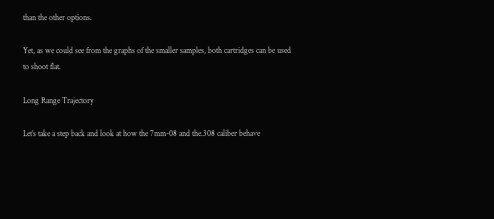than the other options.

Yet, as we could see from the graphs of the smaller samples, both cartridges can be used to shoot flat.

Long Range Trajectory

Let’s take a step back and look at how the 7mm-08 and the.308 caliber behave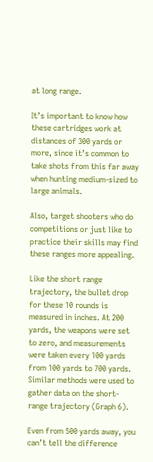at long range.

It’s important to know how these cartridges work at distances of 300 yards or more, since it’s common to take shots from this far away when hunting medium-sized to large animals.

Also, target shooters who do competitions or just like to practice their skills may find these ranges more appealing.

Like the short range trajectory, the bullet drop for these 10 rounds is measured in inches. At 200 yards, the weapons were set to zero, and measurements were taken every 100 yards from 100 yards to 700 yards. Similar methods were used to gather data on the short-range trajectory (Graph 6).

Even from 500 yards away, you can’t tell the difference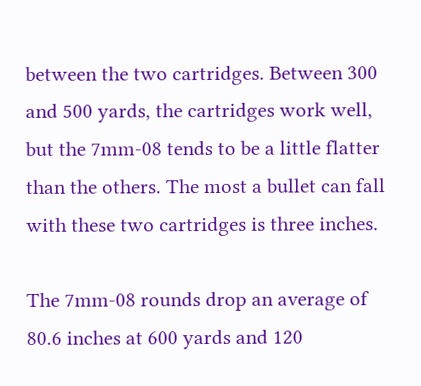between the two cartridges. Between 300 and 500 yards, the cartridges work well, but the 7mm-08 tends to be a little flatter than the others. The most a bullet can fall with these two cartridges is three inches.

The 7mm-08 rounds drop an average of 80.6 inches at 600 yards and 120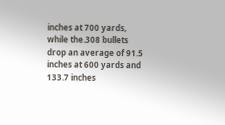inches at 700 yards, while the.308 bullets drop an average of 91.5 inches at 600 yards and 133.7 inches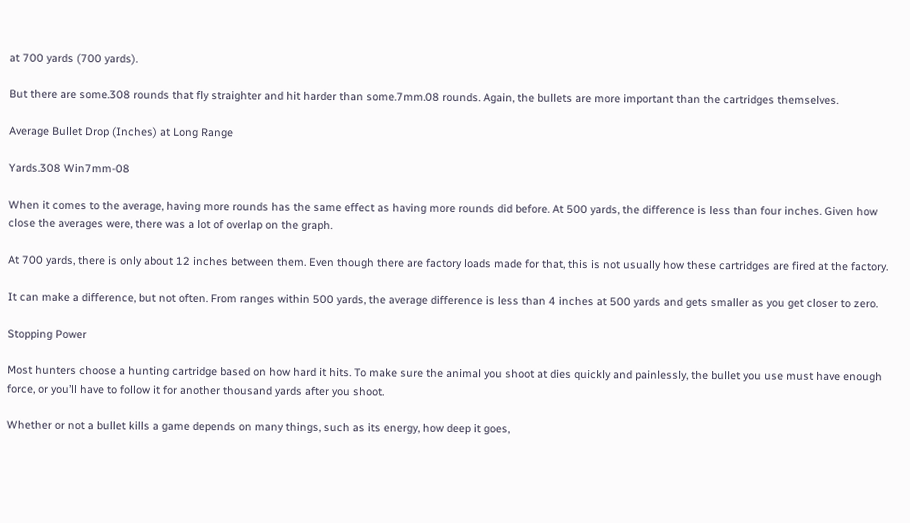at 700 yards (700 yards).

But there are some.308 rounds that fly straighter and hit harder than some.7mm.08 rounds. Again, the bullets are more important than the cartridges themselves.

Average Bullet Drop (Inches) at Long Range

Yards.308 Win7mm-08

When it comes to the average, having more rounds has the same effect as having more rounds did before. At 500 yards, the difference is less than four inches. Given how close the averages were, there was a lot of overlap on the graph.

At 700 yards, there is only about 12 inches between them. Even though there are factory loads made for that, this is not usually how these cartridges are fired at the factory.

It can make a difference, but not often. From ranges within 500 yards, the average difference is less than 4 inches at 500 yards and gets smaller as you get closer to zero.

Stopping Power

Most hunters choose a hunting cartridge based on how hard it hits. To make sure the animal you shoot at dies quickly and painlessly, the bullet you use must have enough force, or you’ll have to follow it for another thousand yards after you shoot.

Whether or not a bullet kills a game depends on many things, such as its energy, how deep it goes,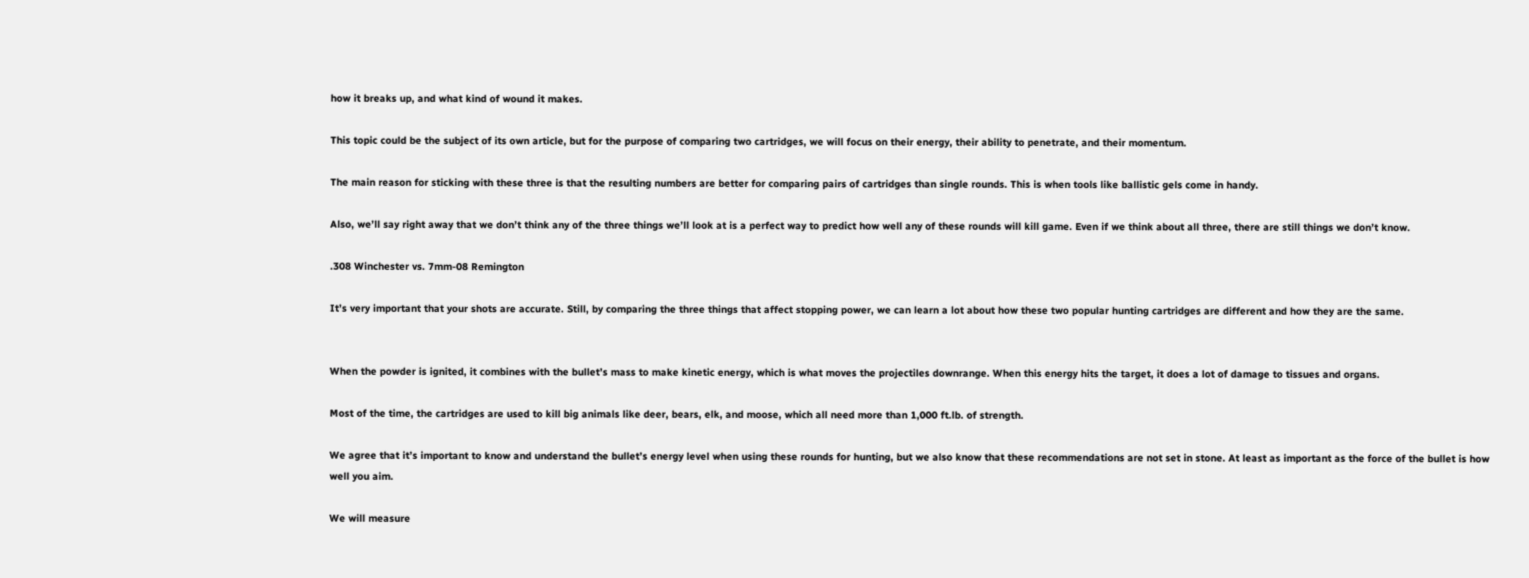how it breaks up, and what kind of wound it makes.

This topic could be the subject of its own article, but for the purpose of comparing two cartridges, we will focus on their energy, their ability to penetrate, and their momentum.

The main reason for sticking with these three is that the resulting numbers are better for comparing pairs of cartridges than single rounds. This is when tools like ballistic gels come in handy.

Also, we’ll say right away that we don’t think any of the three things we’ll look at is a perfect way to predict how well any of these rounds will kill game. Even if we think about all three, there are still things we don’t know.

.308 Winchester vs. 7mm-08 Remington

It’s very important that your shots are accurate. Still, by comparing the three things that affect stopping power, we can learn a lot about how these two popular hunting cartridges are different and how they are the same.


When the powder is ignited, it combines with the bullet’s mass to make kinetic energy, which is what moves the projectiles downrange. When this energy hits the target, it does a lot of damage to tissues and organs.

Most of the time, the cartridges are used to kill big animals like deer, bears, elk, and moose, which all need more than 1,000 ft.lb. of strength.

We agree that it’s important to know and understand the bullet’s energy level when using these rounds for hunting, but we also know that these recommendations are not set in stone. At least as important as the force of the bullet is how well you aim.

We will measure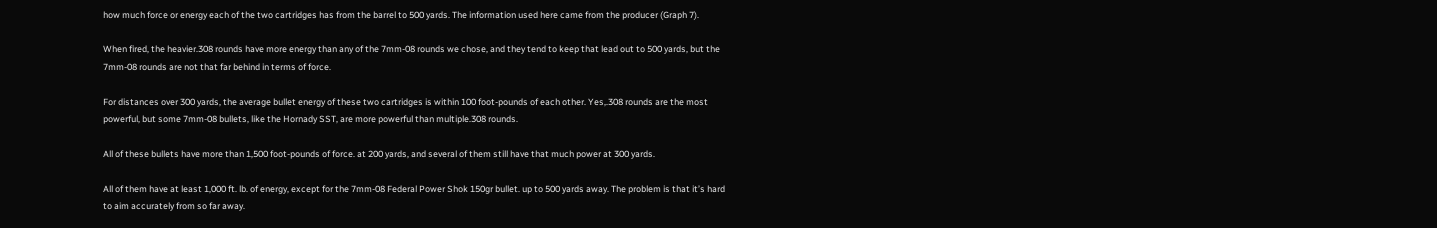how much force or energy each of the two cartridges has from the barrel to 500 yards. The information used here came from the producer (Graph 7).

When fired, the heavier.308 rounds have more energy than any of the 7mm-08 rounds we chose, and they tend to keep that lead out to 500 yards, but the 7mm-08 rounds are not that far behind in terms of force.

For distances over 300 yards, the average bullet energy of these two cartridges is within 100 foot-pounds of each other. Yes,.308 rounds are the most powerful, but some 7mm-08 bullets, like the Hornady SST, are more powerful than multiple.308 rounds.

All of these bullets have more than 1,500 foot-pounds of force. at 200 yards, and several of them still have that much power at 300 yards.

All of them have at least 1,000 ft. lb. of energy, except for the 7mm-08 Federal Power Shok 150gr bullet. up to 500 yards away. The problem is that it’s hard to aim accurately from so far away.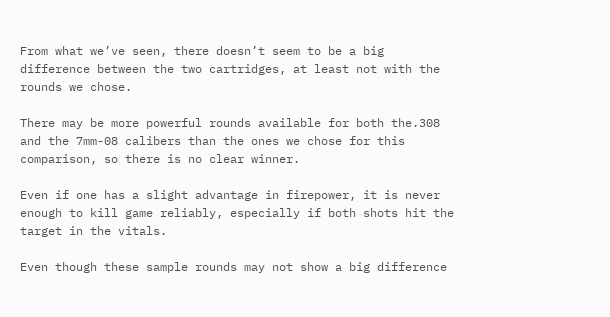From what we’ve seen, there doesn’t seem to be a big difference between the two cartridges, at least not with the rounds we chose.

There may be more powerful rounds available for both the.308 and the 7mm-08 calibers than the ones we chose for this comparison, so there is no clear winner.

Even if one has a slight advantage in firepower, it is never enough to kill game reliably, especially if both shots hit the target in the vitals.

Even though these sample rounds may not show a big difference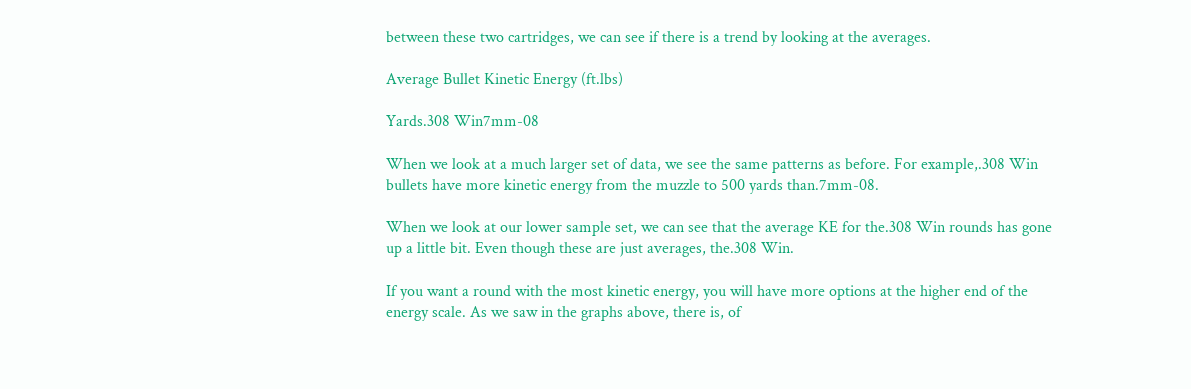between these two cartridges, we can see if there is a trend by looking at the averages.

Average Bullet Kinetic Energy (ft.lbs)

Yards.308 Win7mm-08

When we look at a much larger set of data, we see the same patterns as before. For example,.308 Win bullets have more kinetic energy from the muzzle to 500 yards than.7mm-08.

When we look at our lower sample set, we can see that the average KE for the.308 Win rounds has gone up a little bit. Even though these are just averages, the.308 Win.

If you want a round with the most kinetic energy, you will have more options at the higher end of the energy scale. As we saw in the graphs above, there is, of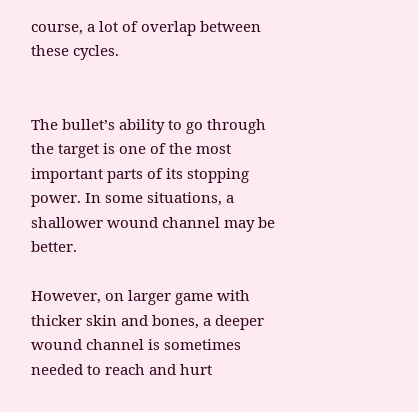course, a lot of overlap between these cycles.


The bullet’s ability to go through the target is one of the most important parts of its stopping power. In some situations, a shallower wound channel may be better.

However, on larger game with thicker skin and bones, a deeper wound channel is sometimes needed to reach and hurt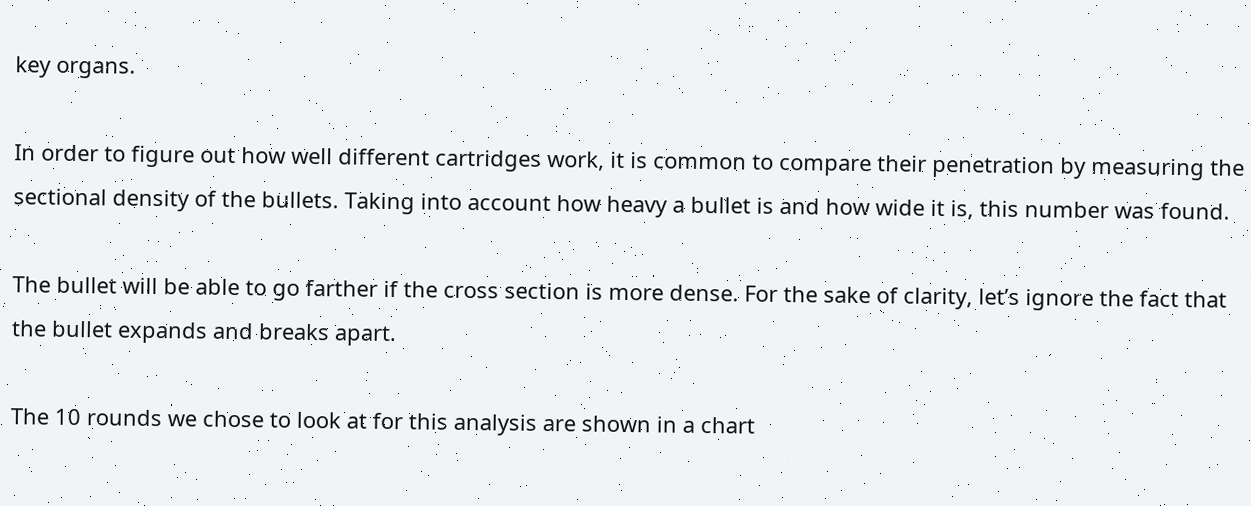key organs.

In order to figure out how well different cartridges work, it is common to compare their penetration by measuring the sectional density of the bullets. Taking into account how heavy a bullet is and how wide it is, this number was found.

The bullet will be able to go farther if the cross section is more dense. For the sake of clarity, let’s ignore the fact that the bullet expands and breaks apart.

The 10 rounds we chose to look at for this analysis are shown in a chart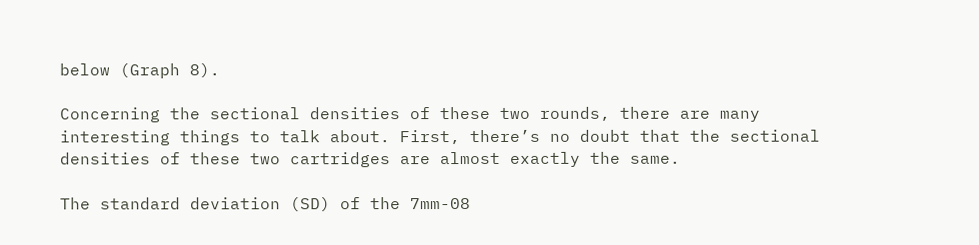below (Graph 8).

Concerning the sectional densities of these two rounds, there are many interesting things to talk about. First, there’s no doubt that the sectional densities of these two cartridges are almost exactly the same.

The standard deviation (SD) of the 7mm-08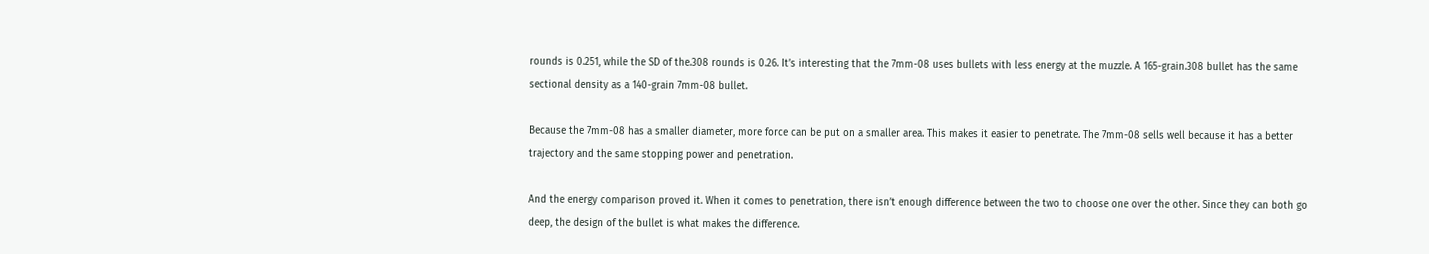rounds is 0.251, while the SD of the.308 rounds is 0.26. It’s interesting that the 7mm-08 uses bullets with less energy at the muzzle. A 165-grain.308 bullet has the same sectional density as a 140-grain 7mm-08 bullet.

Because the 7mm-08 has a smaller diameter, more force can be put on a smaller area. This makes it easier to penetrate. The 7mm-08 sells well because it has a better trajectory and the same stopping power and penetration.

And the energy comparison proved it. When it comes to penetration, there isn’t enough difference between the two to choose one over the other. Since they can both go deep, the design of the bullet is what makes the difference.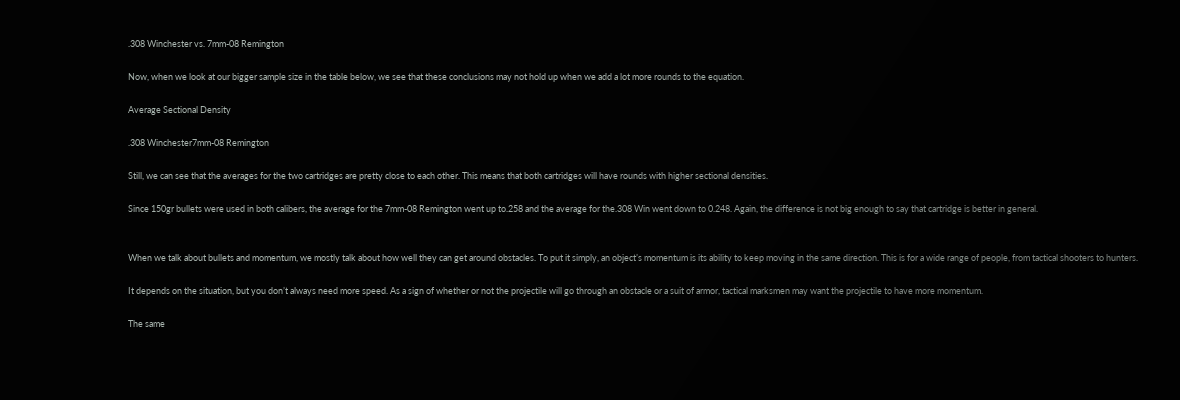.308 Winchester vs. 7mm-08 Remington

Now, when we look at our bigger sample size in the table below, we see that these conclusions may not hold up when we add a lot more rounds to the equation.

Average Sectional Density

.308 Winchester7mm-08 Remington

Still, we can see that the averages for the two cartridges are pretty close to each other. This means that both cartridges will have rounds with higher sectional densities.

Since 150gr bullets were used in both calibers, the average for the 7mm-08 Remington went up to.258 and the average for the.308 Win went down to 0.248. Again, the difference is not big enough to say that cartridge is better in general.


When we talk about bullets and momentum, we mostly talk about how well they can get around obstacles. To put it simply, an object’s momentum is its ability to keep moving in the same direction. This is for a wide range of people, from tactical shooters to hunters.

It depends on the situation, but you don’t always need more speed. As a sign of whether or not the projectile will go through an obstacle or a suit of armor, tactical marksmen may want the projectile to have more momentum.

The same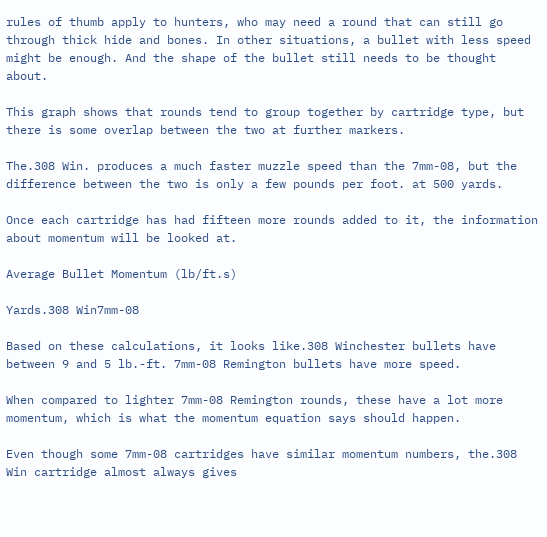rules of thumb apply to hunters, who may need a round that can still go through thick hide and bones. In other situations, a bullet with less speed might be enough. And the shape of the bullet still needs to be thought about.

This graph shows that rounds tend to group together by cartridge type, but there is some overlap between the two at further markers.

The.308 Win. produces a much faster muzzle speed than the 7mm-08, but the difference between the two is only a few pounds per foot. at 500 yards.

Once each cartridge has had fifteen more rounds added to it, the information about momentum will be looked at.

Average Bullet Momentum (lb/ft.s)

Yards.308 Win7mm-08

Based on these calculations, it looks like.308 Winchester bullets have between 9 and 5 lb.-ft. 7mm-08 Remington bullets have more speed.

When compared to lighter 7mm-08 Remington rounds, these have a lot more momentum, which is what the momentum equation says should happen.

Even though some 7mm-08 cartridges have similar momentum numbers, the.308 Win cartridge almost always gives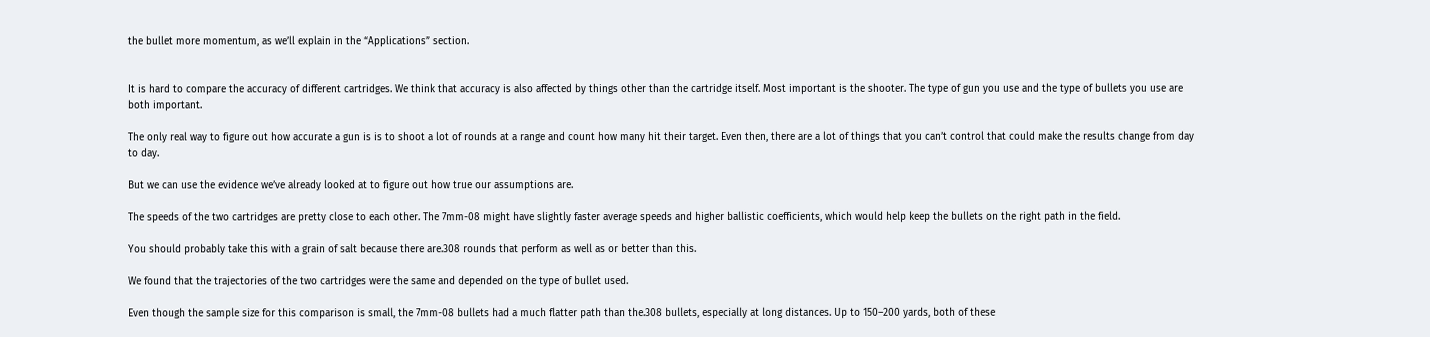the bullet more momentum, as we’ll explain in the “Applications” section.


It is hard to compare the accuracy of different cartridges. We think that accuracy is also affected by things other than the cartridge itself. Most important is the shooter. The type of gun you use and the type of bullets you use are both important.

The only real way to figure out how accurate a gun is is to shoot a lot of rounds at a range and count how many hit their target. Even then, there are a lot of things that you can’t control that could make the results change from day to day.

But we can use the evidence we’ve already looked at to figure out how true our assumptions are.

The speeds of the two cartridges are pretty close to each other. The 7mm-08 might have slightly faster average speeds and higher ballistic coefficients, which would help keep the bullets on the right path in the field.

You should probably take this with a grain of salt because there are.308 rounds that perform as well as or better than this.

We found that the trajectories of the two cartridges were the same and depended on the type of bullet used.

Even though the sample size for this comparison is small, the 7mm-08 bullets had a much flatter path than the.308 bullets, especially at long distances. Up to 150–200 yards, both of these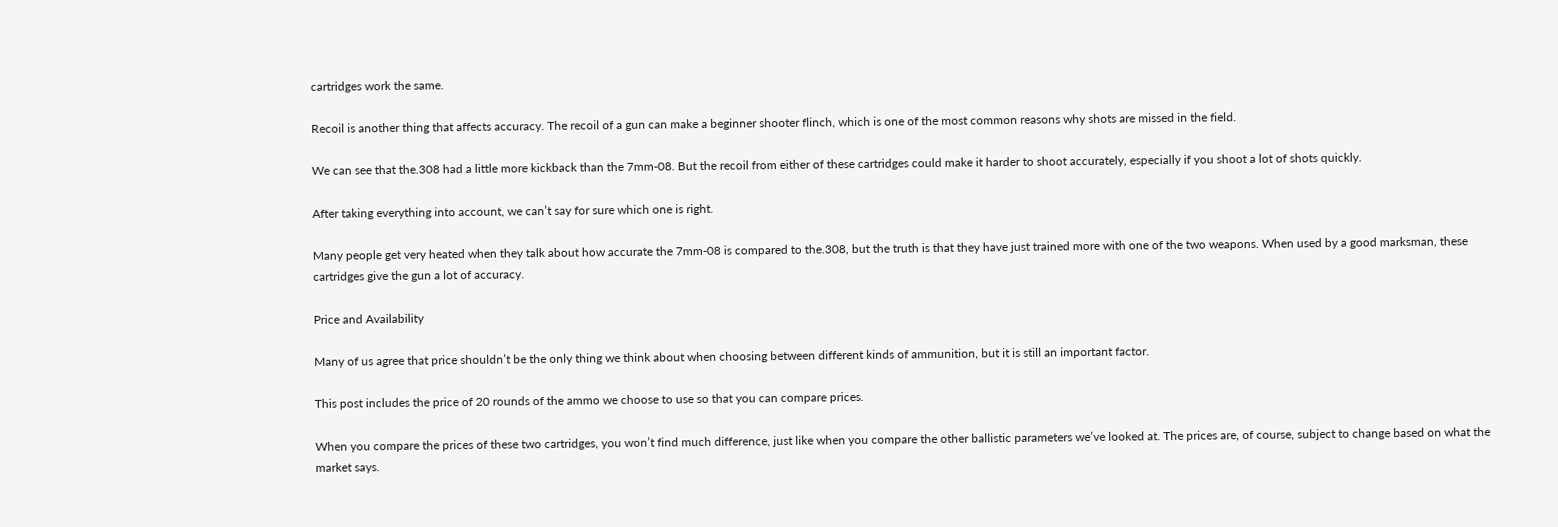cartridges work the same.

Recoil is another thing that affects accuracy. The recoil of a gun can make a beginner shooter flinch, which is one of the most common reasons why shots are missed in the field.

We can see that the.308 had a little more kickback than the 7mm-08. But the recoil from either of these cartridges could make it harder to shoot accurately, especially if you shoot a lot of shots quickly.

After taking everything into account, we can’t say for sure which one is right.

Many people get very heated when they talk about how accurate the 7mm-08 is compared to the.308, but the truth is that they have just trained more with one of the two weapons. When used by a good marksman, these cartridges give the gun a lot of accuracy.

Price and Availability

Many of us agree that price shouldn’t be the only thing we think about when choosing between different kinds of ammunition, but it is still an important factor.

This post includes the price of 20 rounds of the ammo we choose to use so that you can compare prices.

When you compare the prices of these two cartridges, you won’t find much difference, just like when you compare the other ballistic parameters we’ve looked at. The prices are, of course, subject to change based on what the market says.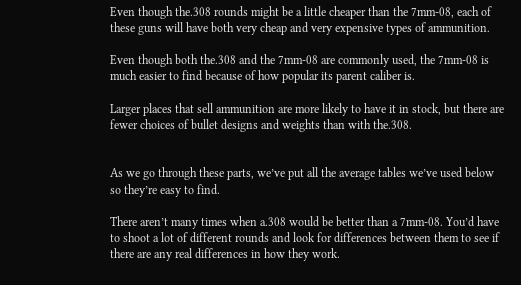Even though the.308 rounds might be a little cheaper than the 7mm-08, each of these guns will have both very cheap and very expensive types of ammunition.

Even though both the.308 and the 7mm-08 are commonly used, the 7mm-08 is much easier to find because of how popular its parent caliber is.

Larger places that sell ammunition are more likely to have it in stock, but there are fewer choices of bullet designs and weights than with the.308.


As we go through these parts, we’ve put all the average tables we’ve used below so they’re easy to find.

There aren’t many times when a.308 would be better than a 7mm-08. You’d have to shoot a lot of different rounds and look for differences between them to see if there are any real differences in how they work.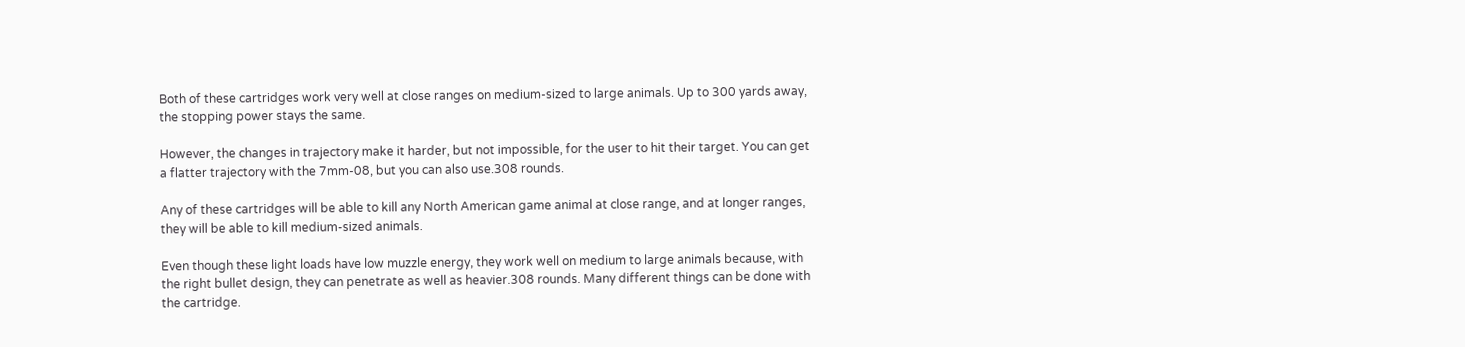Both of these cartridges work very well at close ranges on medium-sized to large animals. Up to 300 yards away, the stopping power stays the same.

However, the changes in trajectory make it harder, but not impossible, for the user to hit their target. You can get a flatter trajectory with the 7mm-08, but you can also use.308 rounds.

Any of these cartridges will be able to kill any North American game animal at close range, and at longer ranges, they will be able to kill medium-sized animals.

Even though these light loads have low muzzle energy, they work well on medium to large animals because, with the right bullet design, they can penetrate as well as heavier.308 rounds. Many different things can be done with the cartridge.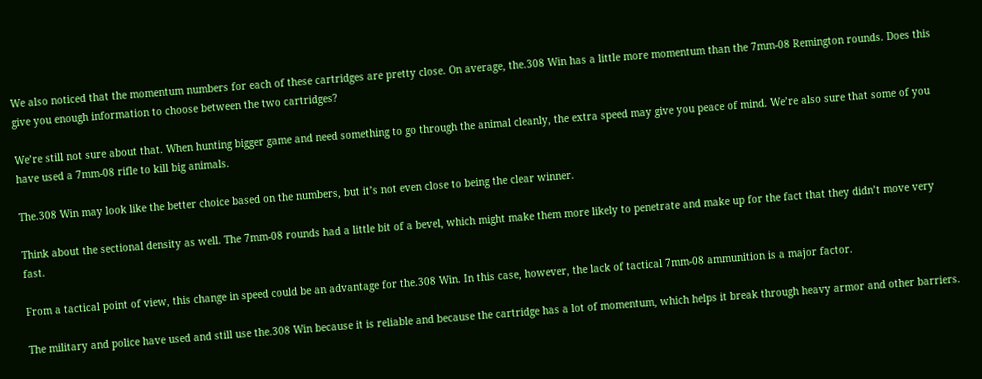We also noticed that the momentum numbers for each of these cartridges are pretty close. On average, the.308 Win has a little more momentum than the 7mm-08 Remington rounds. Does this give you enough information to choose between the two cartridges?

We’re still not sure about that. When hunting bigger game and need something to go through the animal cleanly, the extra speed may give you peace of mind. We’re also sure that some of you have used a 7mm-08 rifle to kill big animals.

The.308 Win may look like the better choice based on the numbers, but it’s not even close to being the clear winner.

Think about the sectional density as well. The 7mm-08 rounds had a little bit of a bevel, which might make them more likely to penetrate and make up for the fact that they didn’t move very fast.

From a tactical point of view, this change in speed could be an advantage for the.308 Win. In this case, however, the lack of tactical 7mm-08 ammunition is a major factor.

The military and police have used and still use the.308 Win because it is reliable and because the cartridge has a lot of momentum, which helps it break through heavy armor and other barriers.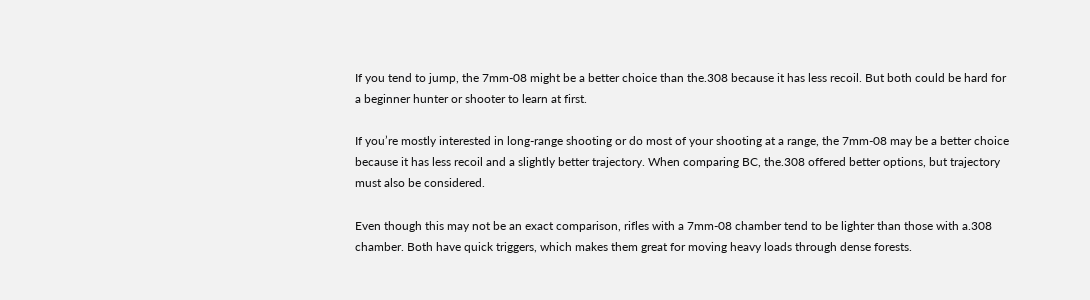If you tend to jump, the 7mm-08 might be a better choice than the.308 because it has less recoil. But both could be hard for a beginner hunter or shooter to learn at first.

If you’re mostly interested in long-range shooting or do most of your shooting at a range, the 7mm-08 may be a better choice because it has less recoil and a slightly better trajectory. When comparing BC, the.308 offered better options, but trajectory must also be considered.

Even though this may not be an exact comparison, rifles with a 7mm-08 chamber tend to be lighter than those with a.308 chamber. Both have quick triggers, which makes them great for moving heavy loads through dense forests.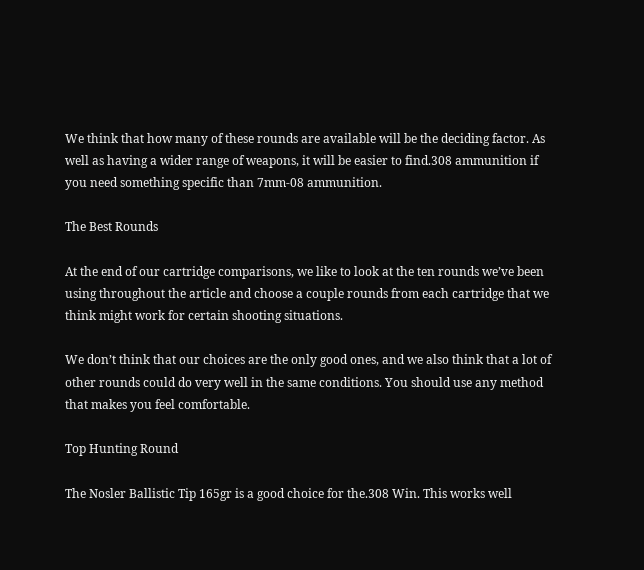We think that how many of these rounds are available will be the deciding factor. As well as having a wider range of weapons, it will be easier to find.308 ammunition if you need something specific than 7mm-08 ammunition.

The Best Rounds

At the end of our cartridge comparisons, we like to look at the ten rounds we’ve been using throughout the article and choose a couple rounds from each cartridge that we think might work for certain shooting situations.

We don’t think that our choices are the only good ones, and we also think that a lot of other rounds could do very well in the same conditions. You should use any method that makes you feel comfortable.

Top Hunting Round

The Nosler Ballistic Tip 165gr is a good choice for the.308 Win. This works well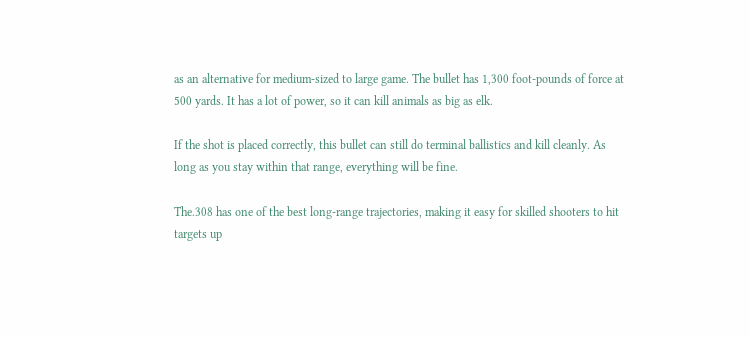as an alternative for medium-sized to large game. The bullet has 1,300 foot-pounds of force at 500 yards. It has a lot of power, so it can kill animals as big as elk.

If the shot is placed correctly, this bullet can still do terminal ballistics and kill cleanly. As long as you stay within that range, everything will be fine.

The.308 has one of the best long-range trajectories, making it easy for skilled shooters to hit targets up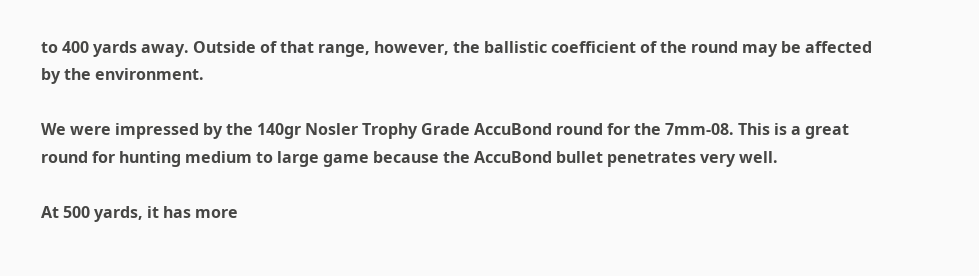to 400 yards away. Outside of that range, however, the ballistic coefficient of the round may be affected by the environment.

We were impressed by the 140gr Nosler Trophy Grade AccuBond round for the 7mm-08. This is a great round for hunting medium to large game because the AccuBond bullet penetrates very well.

At 500 yards, it has more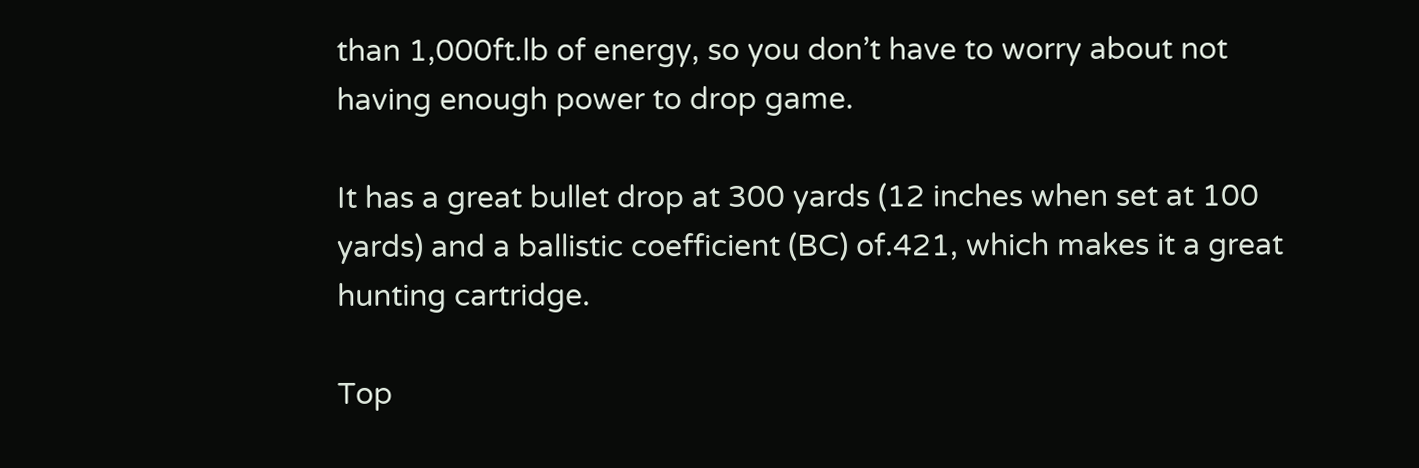than 1,000ft.lb of energy, so you don’t have to worry about not having enough power to drop game.

It has a great bullet drop at 300 yards (12 inches when set at 100 yards) and a ballistic coefficient (BC) of.421, which makes it a great hunting cartridge.

Top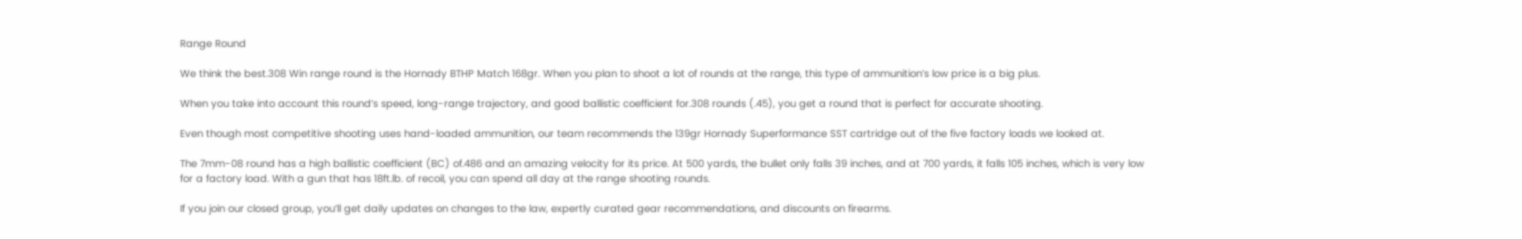Range Round

We think the best.308 Win range round is the Hornady BTHP Match 168gr. When you plan to shoot a lot of rounds at the range, this type of ammunition’s low price is a big plus.

When you take into account this round’s speed, long-range trajectory, and good ballistic coefficient for.308 rounds (.45), you get a round that is perfect for accurate shooting.

Even though most competitive shooting uses hand-loaded ammunition, our team recommends the 139gr Hornady Superformance SST cartridge out of the five factory loads we looked at.

The 7mm-08 round has a high ballistic coefficient (BC) of.486 and an amazing velocity for its price. At 500 yards, the bullet only falls 39 inches, and at 700 yards, it falls 105 inches, which is very low for a factory load. With a gun that has 18ft.lb. of recoil, you can spend all day at the range shooting rounds.

If you join our closed group, you’ll get daily updates on changes to the law, expertly curated gear recommendations, and discounts on firearms.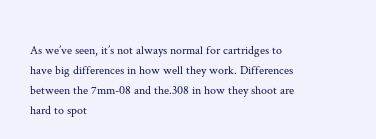As we’ve seen, it’s not always normal for cartridges to have big differences in how well they work. Differences between the 7mm-08 and the.308 in how they shoot are hard to spot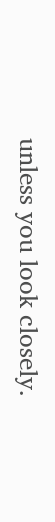unless you look closely.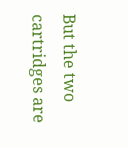But the two cartridges are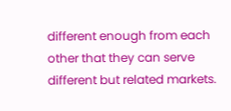different enough from each other that they can serve different but related markets.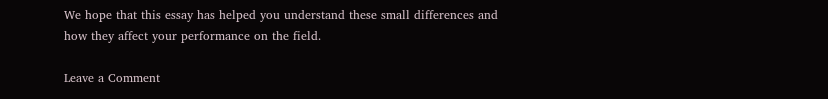We hope that this essay has helped you understand these small differences and how they affect your performance on the field.

Leave a Comment